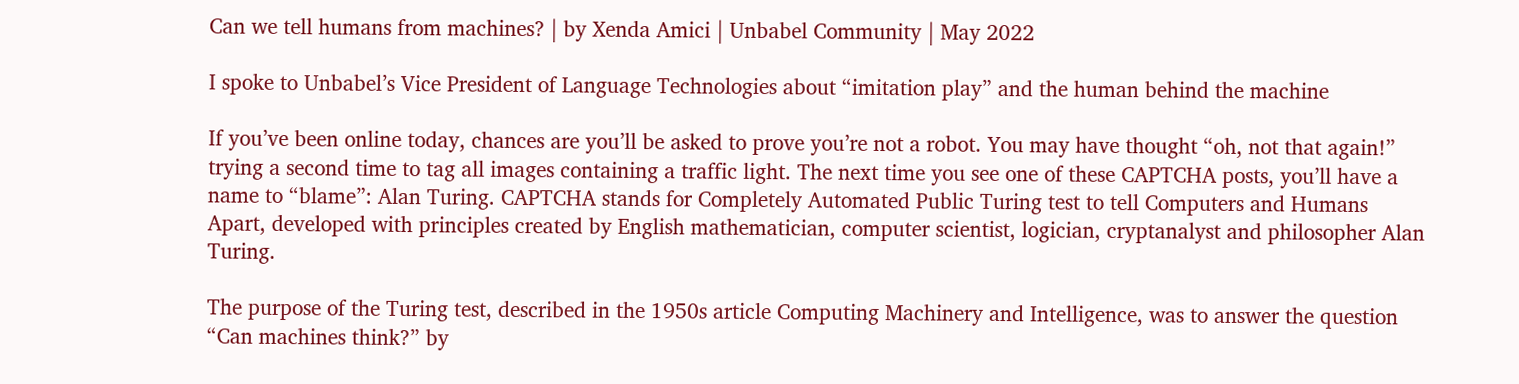Can we tell humans from machines? | by Xenda Amici | Unbabel Community | May 2022

I spoke to Unbabel’s Vice President of Language Technologies about “imitation play” and the human behind the machine

If you’ve been online today, chances are you’ll be asked to prove you’re not a robot. You may have thought “oh, not that again!” trying a second time to tag all images containing a traffic light. The next time you see one of these CAPTCHA posts, you’ll have a name to “blame”: Alan Turing. CAPTCHA stands for Completely Automated Public Turing test to tell Computers and Humans Apart, developed with principles created by English mathematician, computer scientist, logician, cryptanalyst and philosopher Alan Turing.

The purpose of the Turing test, described in the 1950s article Computing Machinery and Intelligence, was to answer the question “Can machines think?” by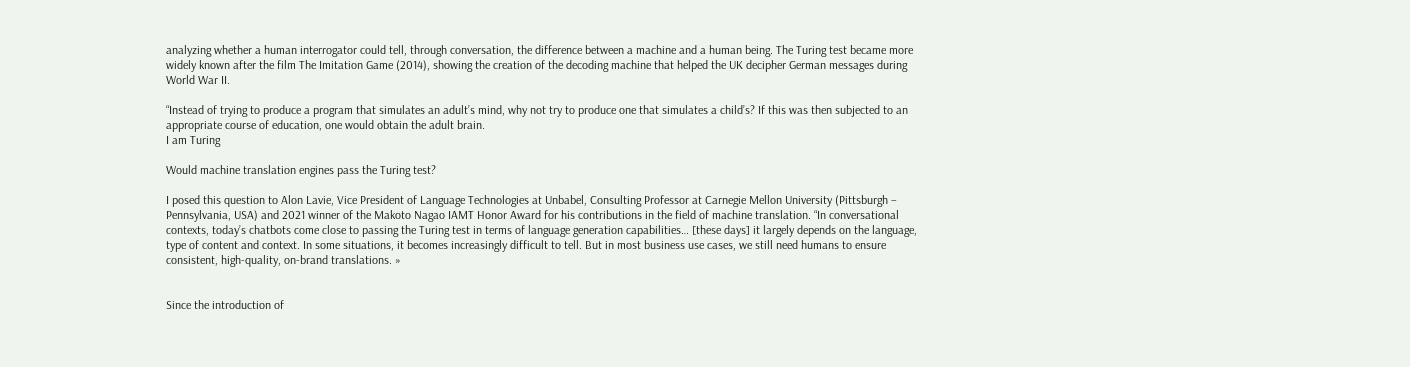analyzing whether a human interrogator could tell, through conversation, the difference between a machine and a human being. The Turing test became more widely known after the film The Imitation Game (2014), showing the creation of the decoding machine that helped the UK decipher German messages during World War II.

“Instead of trying to produce a program that simulates an adult’s mind, why not try to produce one that simulates a child’s? If this was then subjected to an appropriate course of education, one would obtain the adult brain.
I am Turing

Would machine translation engines pass the Turing test?

I posed this question to Alon Lavie, Vice President of Language Technologies at Unbabel, Consulting Professor at Carnegie Mellon University (Pittsburgh – Pennsylvania, USA) and 2021 winner of the Makoto Nagao IAMT Honor Award for his contributions in the field of machine translation. “In conversational contexts, today’s chatbots come close to passing the Turing test in terms of language generation capabilities… [these days] it largely depends on the language, type of content and context. In some situations, it becomes increasingly difficult to tell. But in most business use cases, we still need humans to ensure consistent, high-quality, on-brand translations. »


Since the introduction of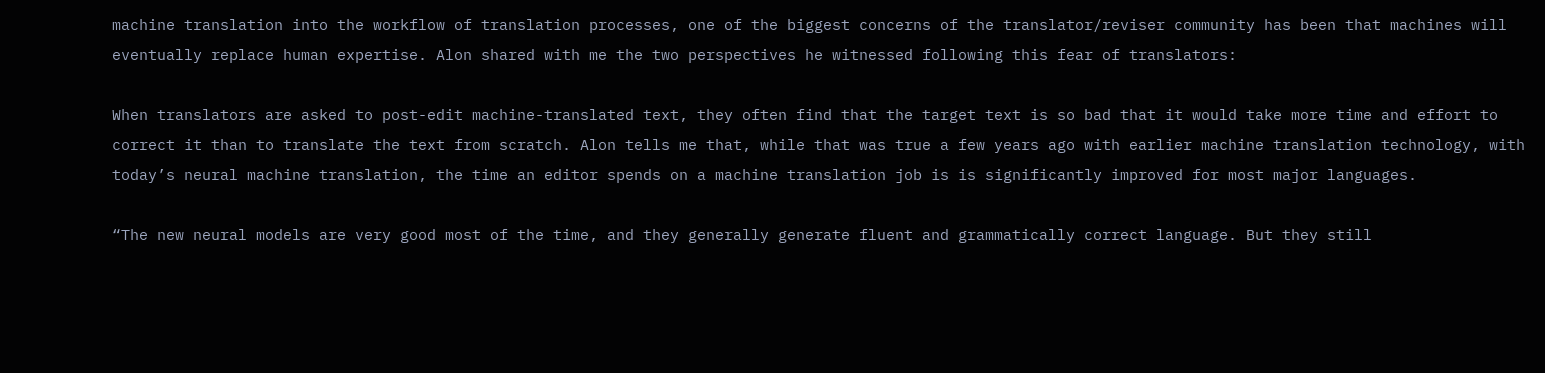machine translation into the workflow of translation processes, one of the biggest concerns of the translator/reviser community has been that machines will eventually replace human expertise. Alon shared with me the two perspectives he witnessed following this fear of translators:

When translators are asked to post-edit machine-translated text, they often find that the target text is so bad that it would take more time and effort to correct it than to translate the text from scratch. Alon tells me that, while that was true a few years ago with earlier machine translation technology, with today’s neural machine translation, the time an editor spends on a machine translation job is is significantly improved for most major languages.

“The new neural models are very good most of the time, and they generally generate fluent and grammatically correct language. But they still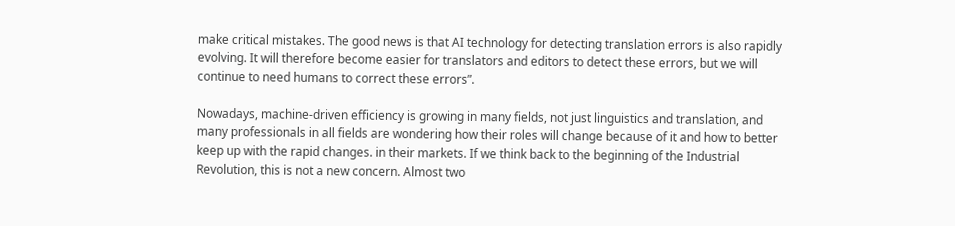make critical mistakes. The good news is that AI technology for detecting translation errors is also rapidly evolving. It will therefore become easier for translators and editors to detect these errors, but we will continue to need humans to correct these errors”.

Nowadays, machine-driven efficiency is growing in many fields, not just linguistics and translation, and many professionals in all fields are wondering how their roles will change because of it and how to better keep up with the rapid changes. in their markets. If we think back to the beginning of the Industrial Revolution, this is not a new concern. Almost two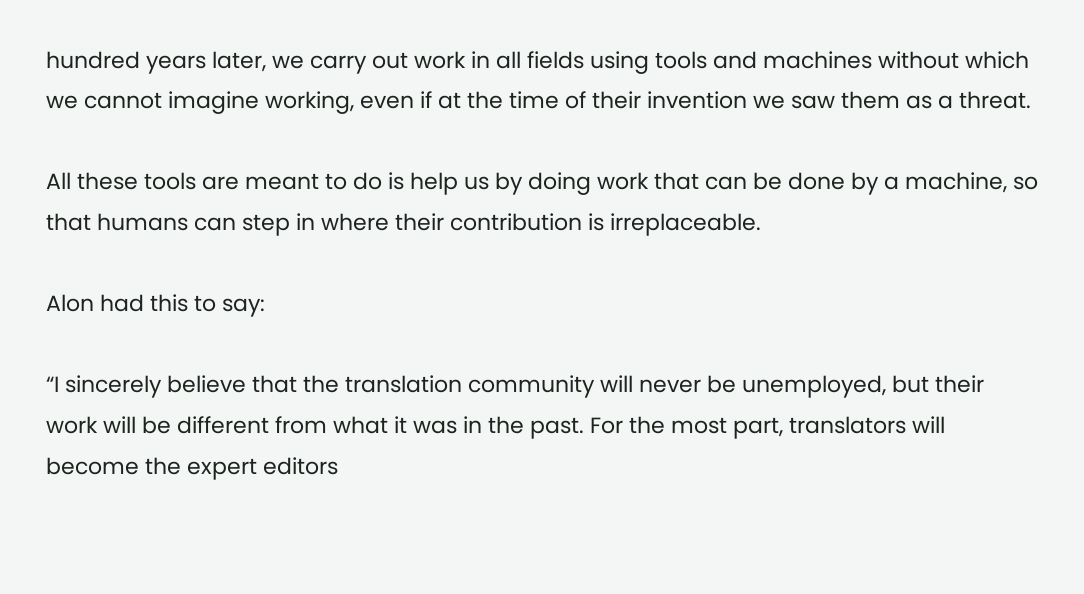hundred years later, we carry out work in all fields using tools and machines without which we cannot imagine working, even if at the time of their invention we saw them as a threat.

All these tools are meant to do is help us by doing work that can be done by a machine, so that humans can step in where their contribution is irreplaceable.

Alon had this to say:

“I sincerely believe that the translation community will never be unemployed, but their work will be different from what it was in the past. For the most part, translators will become the expert editors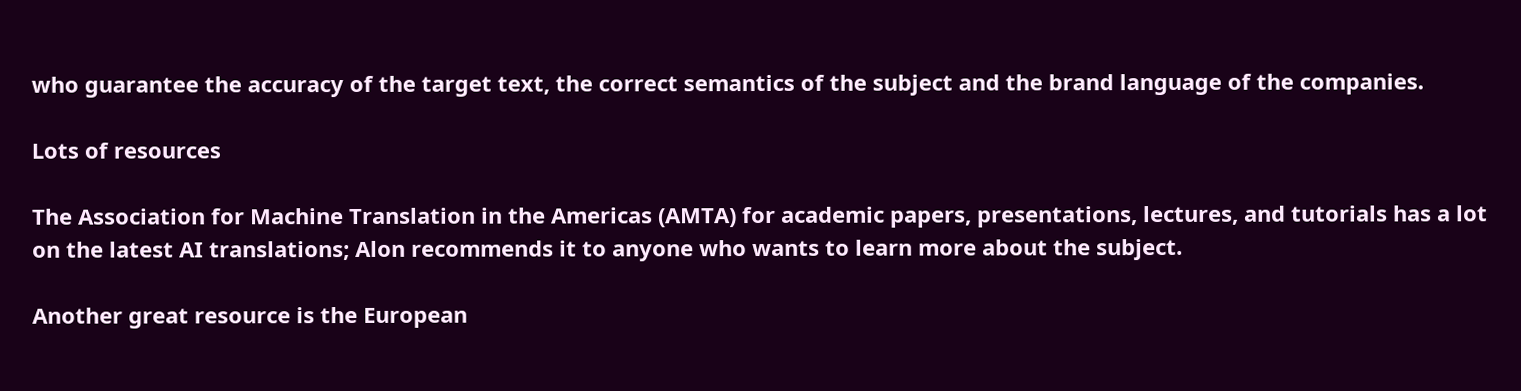who guarantee the accuracy of the target text, the correct semantics of the subject and the brand language of the companies.

Lots of resources

The Association for Machine Translation in the Americas (AMTA) for academic papers, presentations, lectures, and tutorials has a lot on the latest AI translations; Alon recommends it to anyone who wants to learn more about the subject.

Another great resource is the European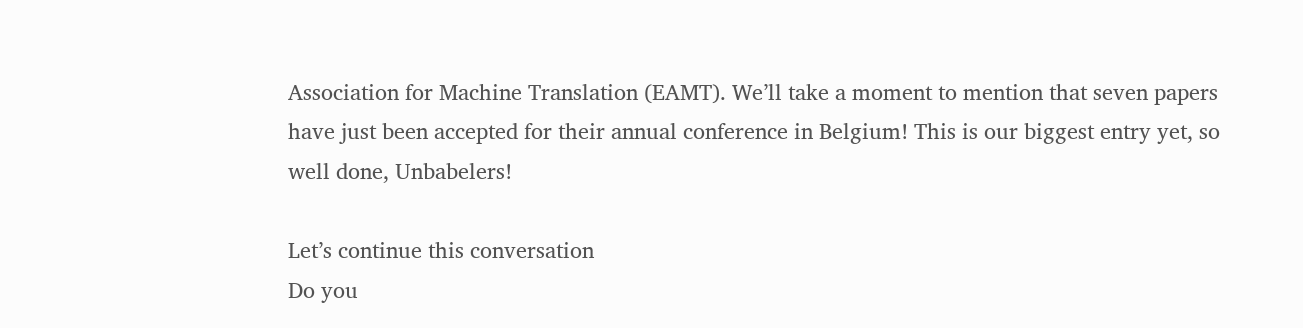Association for Machine Translation (EAMT). We’ll take a moment to mention that seven papers have just been accepted for their annual conference in Belgium! This is our biggest entry yet, so well done, Unbabelers!

Let’s continue this conversation
Do you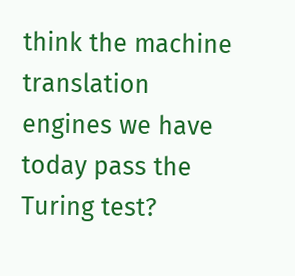think the machine translation engines we have today pass the Turing test?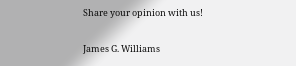Share your opinion with us!

James G. Williams